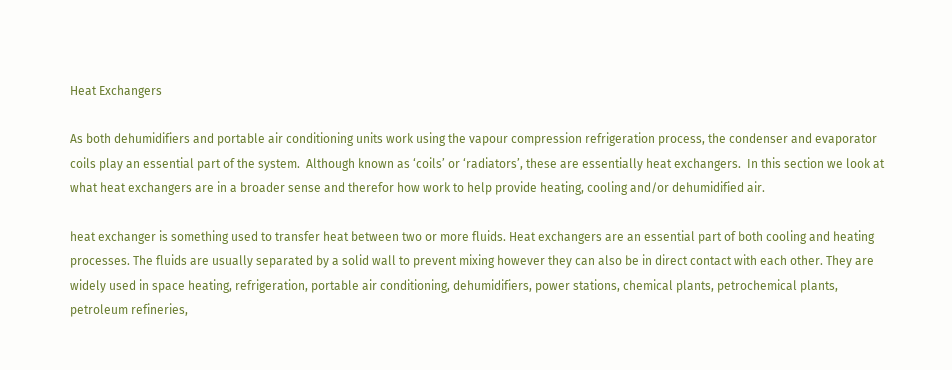Heat Exchangers

As both dehumidifiers and portable air conditioning units work using the vapour compression refrigeration process, the condenser and evaporator coils play an essential part of the system.  Although known as ‘coils’ or ‘radiators’, these are essentially heat exchangers.  In this section we look at what heat exchangers are in a broader sense and therefor how work to help provide heating, cooling and/or dehumidified air.

heat exchanger is something used to transfer heat between two or more fluids. Heat exchangers are an essential part of both cooling and heating processes. The fluids are usually separated by a solid wall to prevent mixing however they can also be in direct contact with each other. They are widely used in space heating, refrigeration, portable air conditioning, dehumidifiers, power stations, chemical plants, petrochemical plants, petroleum refineries,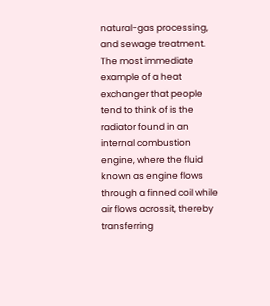natural-gas processing, and sewage treatment. The most immediate example of a heat exchanger that people tend to think of is the radiator found in an internal combustion engine, where the fluid known as engine flows through a finned coil while air flows acrossit, thereby transferring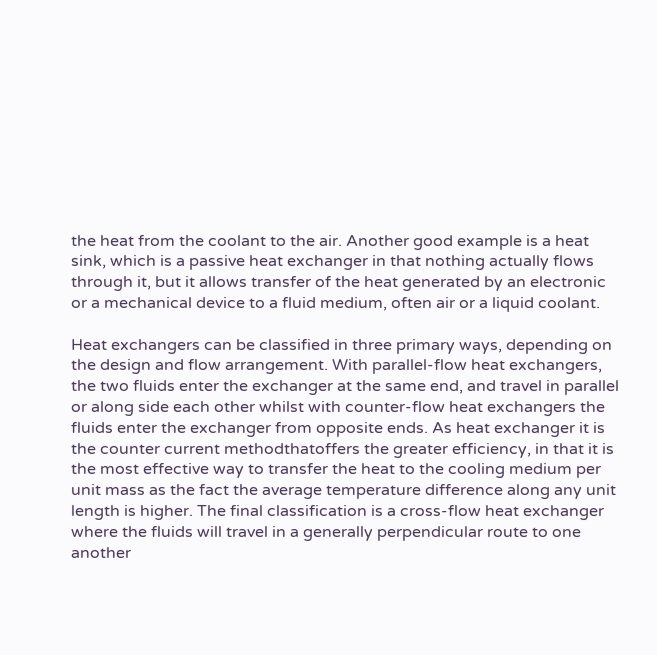the heat from the coolant to the air. Another good example is a heat sink, which is a passive heat exchanger in that nothing actually flows through it, but it allows transfer of the heat generated by an electronic or a mechanical device to a fluid medium, often air or a liquid coolant.

Heat exchangers can be classified in three primary ways, depending on the design and flow arrangement. With parallel-flow heat exchangers, the two fluids enter the exchanger at the same end, and travel in parallel or along side each other whilst with counter-flow heat exchangers the fluids enter the exchanger from opposite ends. As heat exchanger it is the counter current methodthatoffers the greater efficiency, in that it is the most effective way to transfer the heat to the cooling medium per unit mass as the fact the average temperature difference along any unit length is higher. The final classification is a cross-flow heat exchanger where the fluids will travel in a generally perpendicular route to one another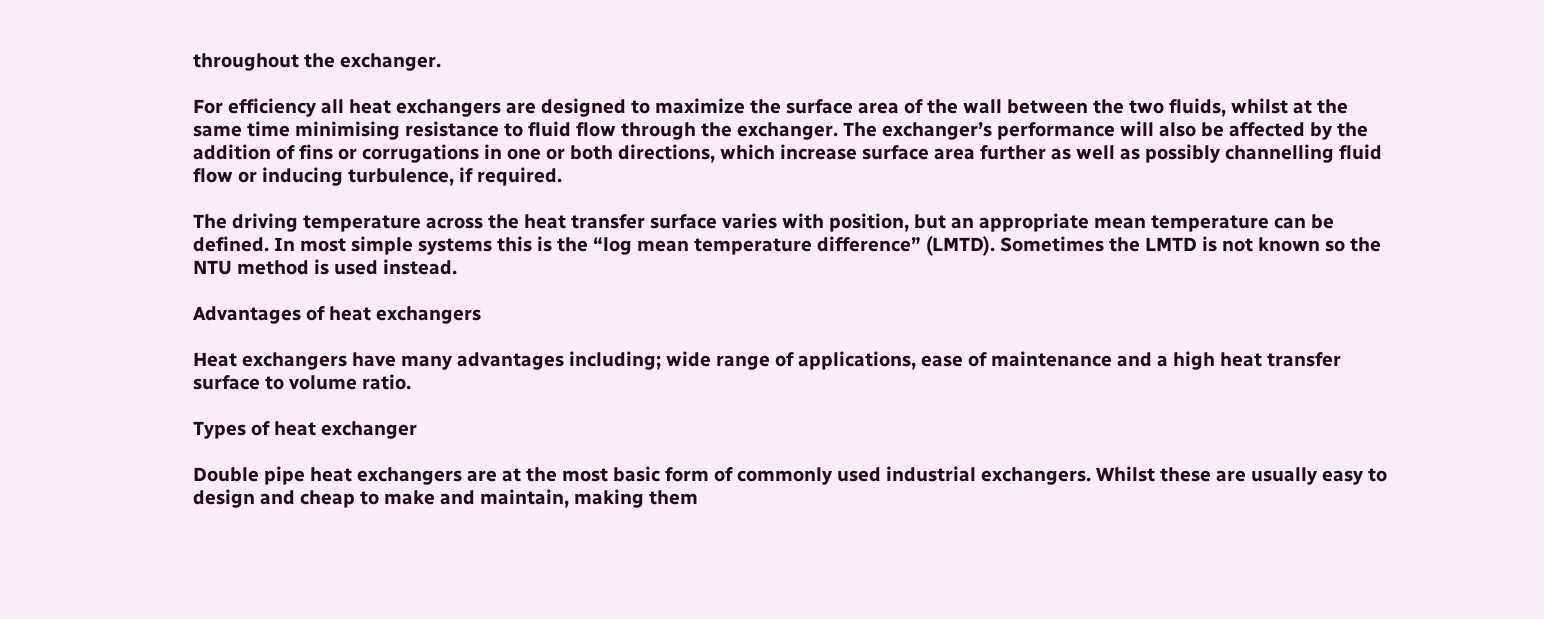throughout the exchanger.

For efficiency all heat exchangers are designed to maximize the surface area of the wall between the two fluids, whilst at the same time minimising resistance to fluid flow through the exchanger. The exchanger’s performance will also be affected by the addition of fins or corrugations in one or both directions, which increase surface area further as well as possibly channelling fluid flow or inducing turbulence, if required.

The driving temperature across the heat transfer surface varies with position, but an appropriate mean temperature can be defined. In most simple systems this is the “log mean temperature difference” (LMTD). Sometimes the LMTD is not known so the NTU method is used instead.

Advantages of heat exchangers

Heat exchangers have many advantages including; wide range of applications, ease of maintenance and a high heat transfer surface to volume ratio.

Types of heat exchanger

Double pipe heat exchangers are at the most basic form of commonly used industrial exchangers. Whilst these are usually easy to design and cheap to make and maintain, making them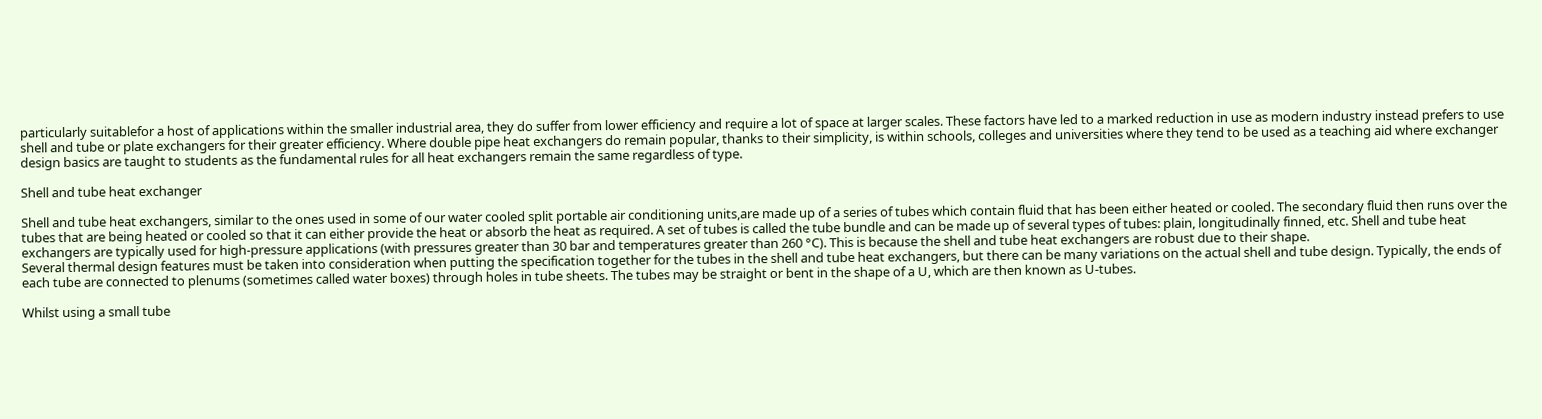particularly suitablefor a host of applications within the smaller industrial area, they do suffer from lower efficiency and require a lot of space at larger scales. These factors have led to a marked reduction in use as modern industry instead prefers to use shell and tube or plate exchangers for their greater efficiency. Where double pipe heat exchangers do remain popular, thanks to their simplicity, is within schools, colleges and universities where they tend to be used as a teaching aid where exchanger design basics are taught to students as the fundamental rules for all heat exchangers remain the same regardless of type.

Shell and tube heat exchanger

Shell and tube heat exchangers, similar to the ones used in some of our water cooled split portable air conditioning units,are made up of a series of tubes which contain fluid that has been either heated or cooled. The secondary fluid then runs over the tubes that are being heated or cooled so that it can either provide the heat or absorb the heat as required. A set of tubes is called the tube bundle and can be made up of several types of tubes: plain, longitudinally finned, etc. Shell and tube heat exchangers are typically used for high-pressure applications (with pressures greater than 30 bar and temperatures greater than 260 °C). This is because the shell and tube heat exchangers are robust due to their shape.
Several thermal design features must be taken into consideration when putting the specification together for the tubes in the shell and tube heat exchangers, but there can be many variations on the actual shell and tube design. Typically, the ends of each tube are connected to plenums (sometimes called water boxes) through holes in tube sheets. The tubes may be straight or bent in the shape of a U, which are then known as U-tubes.

Whilst using a small tube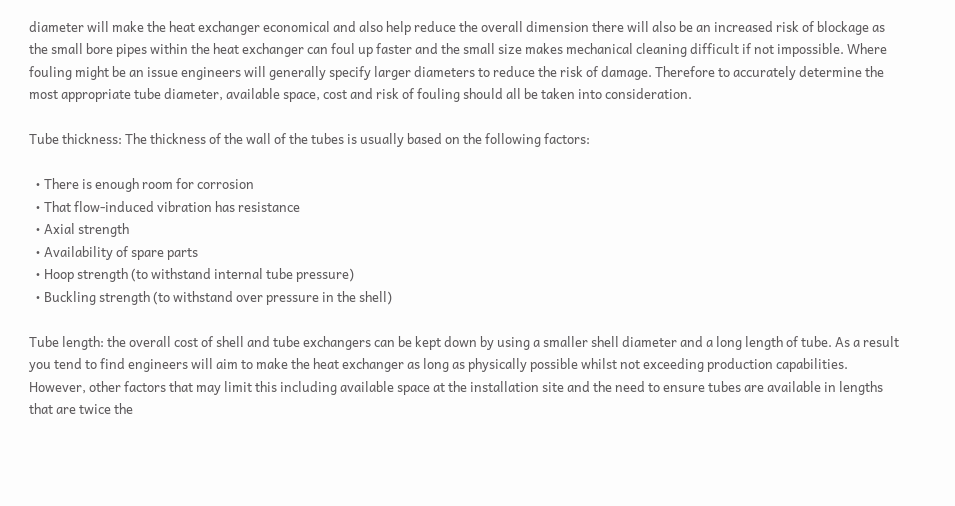diameter will make the heat exchanger economical and also help reduce the overall dimension there will also be an increased risk of blockage as the small bore pipes within the heat exchanger can foul up faster and the small size makes mechanical cleaning difficult if not impossible. Where fouling might be an issue engineers will generally specify larger diameters to reduce the risk of damage. Therefore to accurately determine the most appropriate tube diameter, available space, cost and risk of fouling should all be taken into consideration.

Tube thickness: The thickness of the wall of the tubes is usually based on the following factors:

  • There is enough room for corrosion
  • That flow-induced vibration has resistance
  • Axial strength
  • Availability of spare parts
  • Hoop strength (to withstand internal tube pressure)
  • Buckling strength (to withstand over pressure in the shell)

Tube length: the overall cost of shell and tube exchangers can be kept down by using a smaller shell diameter and a long length of tube. As a result you tend to find engineers will aim to make the heat exchanger as long as physically possible whilst not exceeding production capabilities. However, other factors that may limit this including available space at the installation site and the need to ensure tubes are available in lengths that are twice the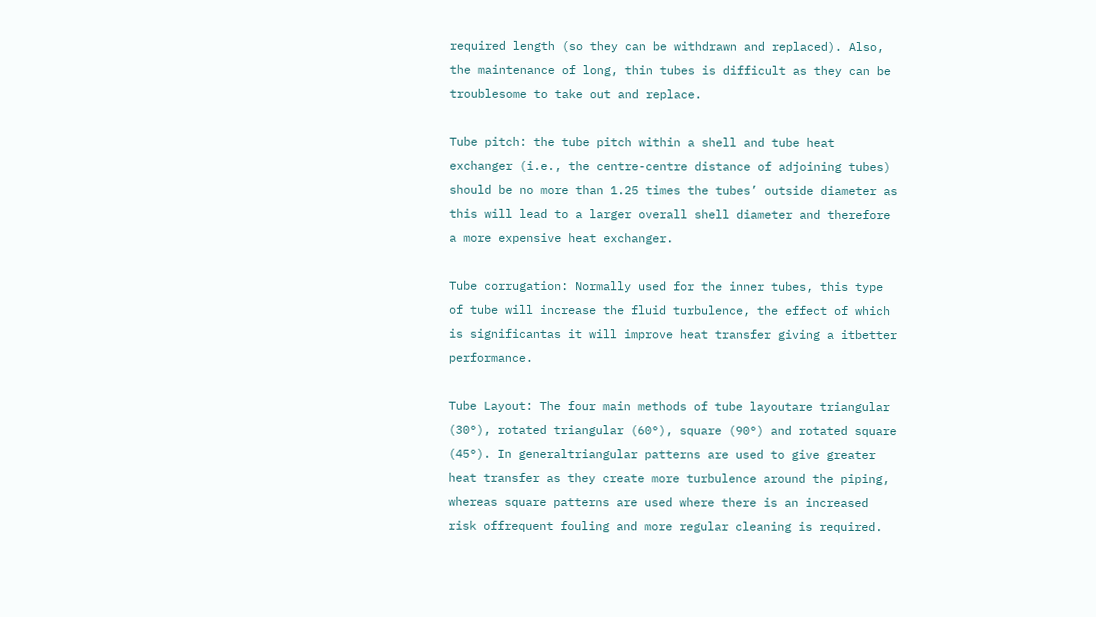required length (so they can be withdrawn and replaced). Also, the maintenance of long, thin tubes is difficult as they can be troublesome to take out and replace.

Tube pitch: the tube pitch within a shell and tube heat exchanger (i.e., the centre-centre distance of adjoining tubes) should be no more than 1.25 times the tubes’ outside diameter as this will lead to a larger overall shell diameter and therefore a more expensive heat exchanger.

Tube corrugation: Normally used for the inner tubes, this type of tube will increase the fluid turbulence, the effect of which is significantas it will improve heat transfer giving a itbetter performance.

Tube Layout: The four main methods of tube layoutare triangular (30°), rotated triangular (60°), square (90°) and rotated square (45°). In generaltriangular patterns are used to give greater heat transfer as they create more turbulence around the piping, whereas square patterns are used where there is an increased risk offrequent fouling and more regular cleaning is required.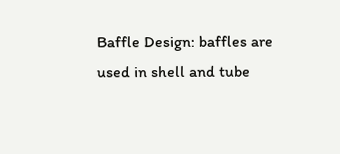Baffle Design: baffles are used in shell and tube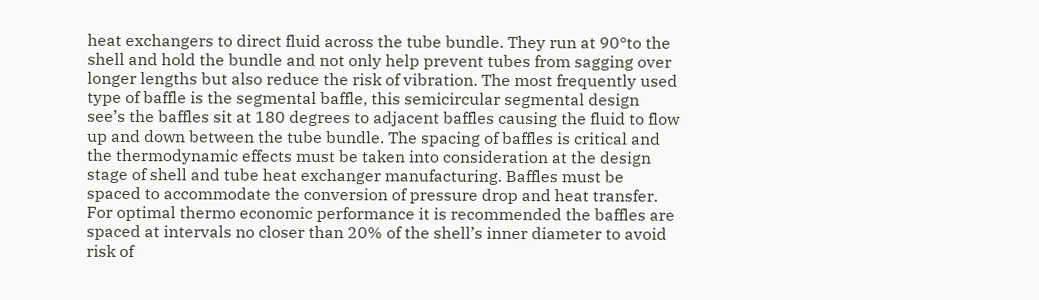heat exchangers to direct fluid across the tube bundle. They run at 90°to the shell and hold the bundle and not only help prevent tubes from sagging over longer lengths but also reduce the risk of vibration. The most frequently used type of baffle is the segmental baffle, this semicircular segmental design see’s the baffles sit at 180 degrees to adjacent baffles causing the fluid to flow up and down between the tube bundle. The spacing of baffles is critical and the thermodynamic effects must be taken into consideration at the design stage of shell and tube heat exchanger manufacturing. Baffles must be spaced to accommodate the conversion of pressure drop and heat transfer. For optimal thermo economic performance it is recommended the baffles are spaced at intervals no closer than 20% of the shell’s inner diameter to avoid risk of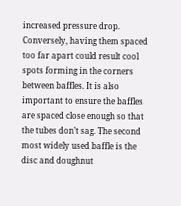increased pressure drop. Conversely, having them spaced too far apart could result cool spots forming in the corners between baffles. It is also important to ensure the baffles are spaced close enough so that the tubes don’t sag. The second most widely used baffle is the disc and doughnut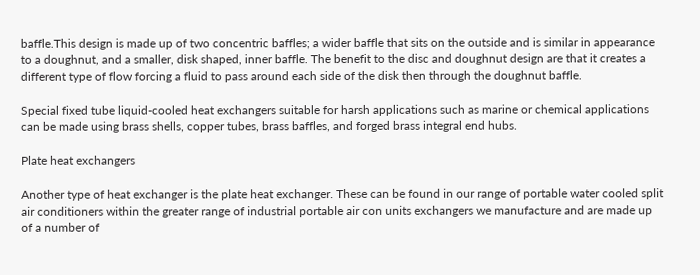baffle.This design is made up of two concentric baffles; a wider baffle that sits on the outside and is similar in appearance to a doughnut, and a smaller, disk shaped, inner baffle. The benefit to the disc and doughnut design are that it creates a different type of flow forcing a fluid to pass around each side of the disk then through the doughnut baffle.

Special fixed tube liquid-cooled heat exchangers suitable for harsh applications such as marine or chemical applications can be made using brass shells, copper tubes, brass baffles, and forged brass integral end hubs.

Plate heat exchangers

Another type of heat exchanger is the plate heat exchanger. These can be found in our range of portable water cooled split air conditioners within the greater range of industrial portable air con units exchangers we manufacture and are made up of a number of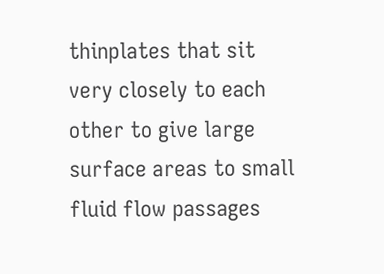thinplates that sit very closely to each other to give large surface areas to small fluid flow passages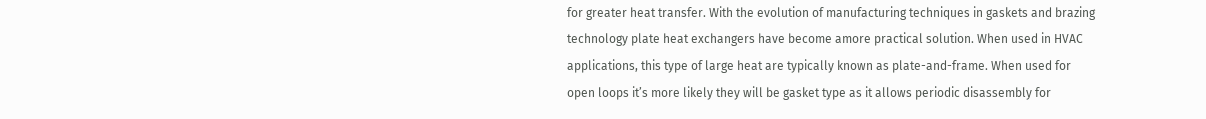for greater heat transfer. With the evolution of manufacturing techniques in gaskets and brazing technology plate heat exchangers have become amore practical solution. When used in HVAC applications, this type of large heat are typically known as plate-and-frame. When used for open loops it’s more likely they will be gasket type as it allows periodic disassembly for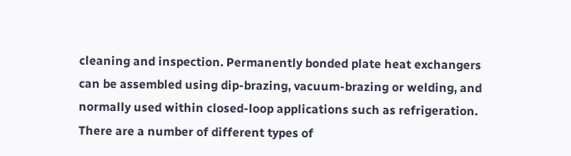cleaning and inspection. Permanently bonded plate heat exchangers can be assembled using dip-brazing, vacuum-brazing or welding, and normally used within closed-loop applications such as refrigeration. There are a number of different types of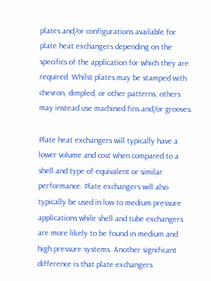plates and/or configurations available for plate heat exchangers depending on the specifics of the application for which they are required. Whilst plates may be stamped with chevron, dimpled, or other patterns, others may instead use machined fins and/or grooves.

Plate heat exchangers will typically have a lower volume and cost when compared to a shell and type of equivalent or similar performance. Plate exchangers will also typically be used in low to medium pressure applications while shell and tube exchangers are more likely to be found in medium and high pressure systems. Another significant difference is that plate exchangers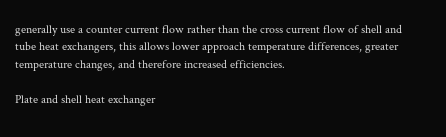generally use a counter current flow rather than the cross current flow of shell and tube heat exchangers, this allows lower approach temperature differences, greater temperature changes, and therefore increased efficiencies.

Plate and shell heat exchanger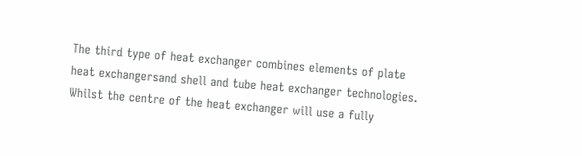The third type of heat exchanger combines elements of plate heat exchangersand shell and tube heat exchanger technologies. Whilst the centre of the heat exchanger will use a fully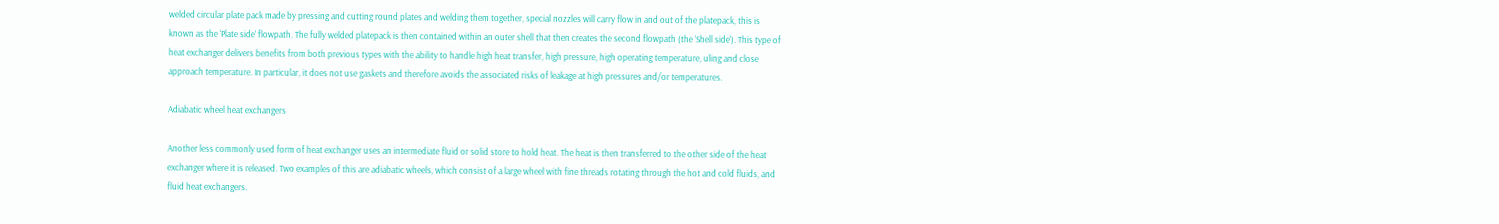welded circular plate pack made by pressing and cutting round plates and welding them together, special nozzles will carry flow in and out of the platepack, this is known as the ‘Plate side’ flowpath. The fully welded platepack is then contained within an outer shell that then creates the second flowpath (the ‘Shell side’). This type of heat exchanger delivers benefits from both previous types with the ability to handle high heat transfer, high pressure, high operating temperature, uling and close approach temperature. In particular, it does not use gaskets and therefore avoids the associated risks of leakage at high pressures and/or temperatures.

Adiabatic wheel heat exchangers

Another less commonly used form of heat exchanger uses an intermediate fluid or solid store to hold heat. The heat is then transferred to the other side of the heat exchanger where it is released. Two examples of this are adiabatic wheels, which consist of a large wheel with fine threads rotating through the hot and cold fluids, and fluid heat exchangers.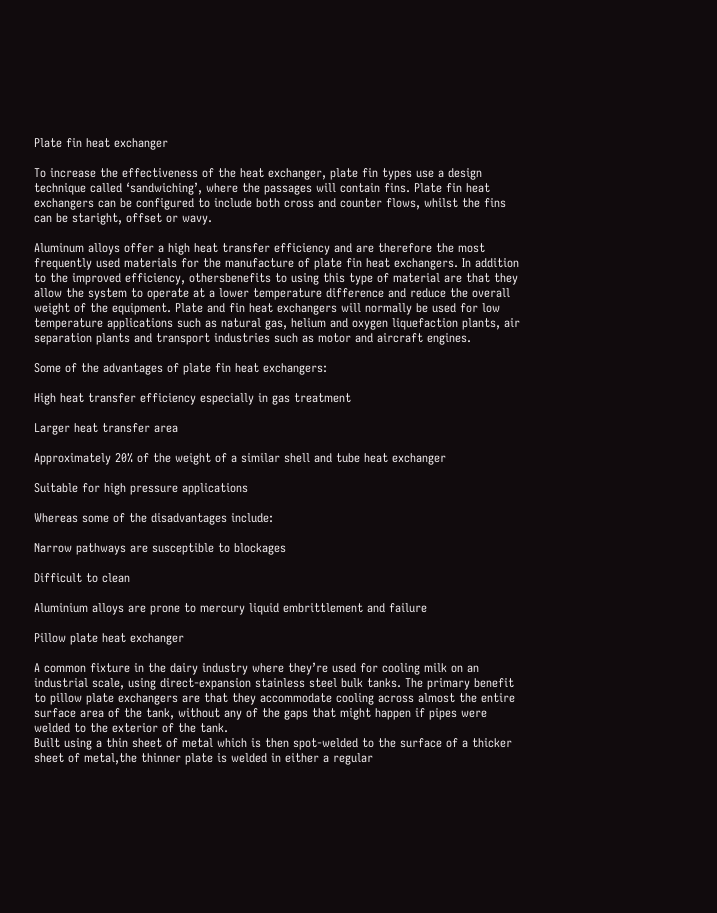Plate fin heat exchanger

To increase the effectiveness of the heat exchanger, plate fin types use a design technique called ‘sandwiching’, where the passages will contain fins. Plate fin heat exchangers can be configured to include both cross and counter flows, whilst the fins can be staright, offset or wavy.

Aluminum alloys offer a high heat transfer efficiency and are therefore the most frequently used materials for the manufacture of plate fin heat exchangers. In addition to the improved efficiency, othersbenefits to using this type of material are that they allow the system to operate at a lower temperature difference and reduce the overall weight of the equipment. Plate and fin heat exchangers will normally be used for low temperature applications such as natural gas, helium and oxygen liquefaction plants, air separation plants and transport industries such as motor and aircraft engines.

Some of the advantages of plate fin heat exchangers:

High heat transfer efficiency especially in gas treatment

Larger heat transfer area

Approximately 20% of the weight of a similar shell and tube heat exchanger

Suitable for high pressure applications

Whereas some of the disadvantages include:

Narrow pathways are susceptible to blockages

Difficult to clean

Aluminium alloys are prone to mercury liquid embrittlement and failure

Pillow plate heat exchanger

A common fixture in the dairy industry where they’re used for cooling milk on an industrial scale, using direct-expansion stainless steel bulk tanks. The primary benefit to pillow plate exchangers are that they accommodate cooling across almost the entire surface area of the tank, without any of the gaps that might happen if pipes were welded to the exterior of the tank.
Built using a thin sheet of metal which is then spot-welded to the surface of a thicker sheet of metal,the thinner plate is welded in either a regular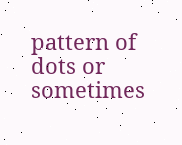pattern of dots or sometimes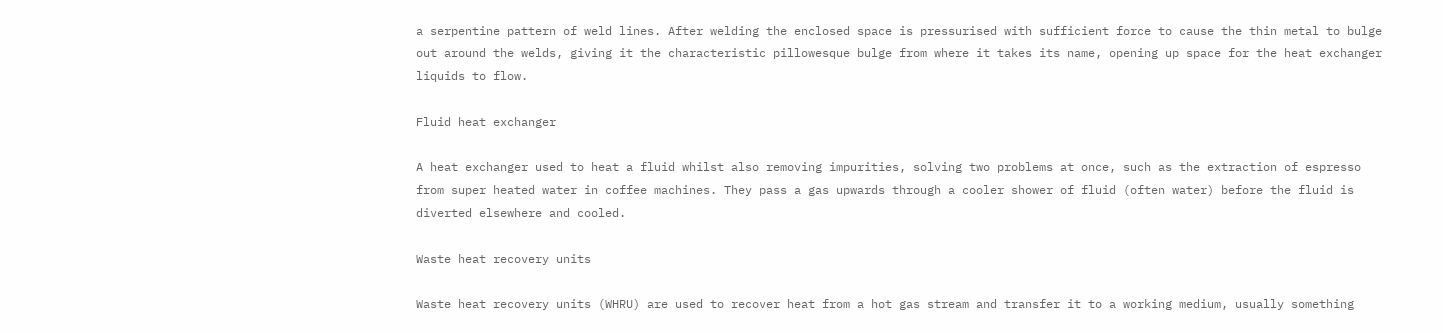a serpentine pattern of weld lines. After welding the enclosed space is pressurised with sufficient force to cause the thin metal to bulge out around the welds, giving it the characteristic pillowesque bulge from where it takes its name, opening up space for the heat exchanger liquids to flow.

Fluid heat exchanger

A heat exchanger used to heat a fluid whilst also removing impurities, solving two problems at once, such as the extraction of espresso from super heated water in coffee machines. They pass a gas upwards through a cooler shower of fluid (often water) before the fluid is diverted elsewhere and cooled.

Waste heat recovery units

Waste heat recovery units (WHRU) are used to recover heat from a hot gas stream and transfer it to a working medium, usually something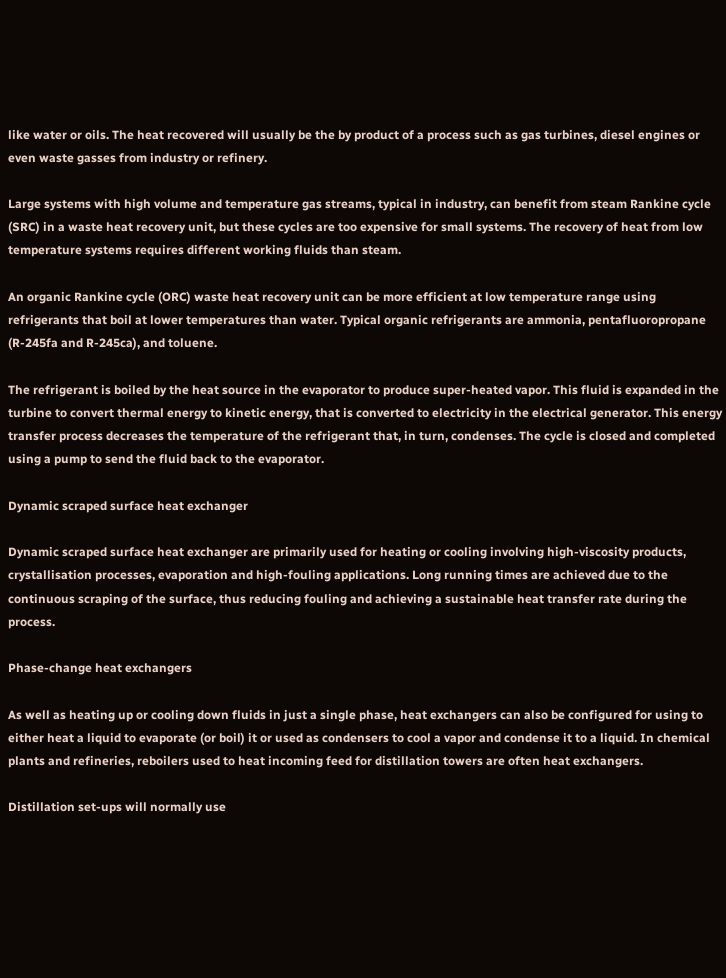like water or oils. The heat recovered will usually be the by product of a process such as gas turbines, diesel engines or even waste gasses from industry or refinery.

Large systems with high volume and temperature gas streams, typical in industry, can benefit from steam Rankine cycle (SRC) in a waste heat recovery unit, but these cycles are too expensive for small systems. The recovery of heat from low temperature systems requires different working fluids than steam.

An organic Rankine cycle (ORC) waste heat recovery unit can be more efficient at low temperature range using refrigerants that boil at lower temperatures than water. Typical organic refrigerants are ammonia, pentafluoropropane (R-245fa and R-245ca), and toluene.

The refrigerant is boiled by the heat source in the evaporator to produce super-heated vapor. This fluid is expanded in the turbine to convert thermal energy to kinetic energy, that is converted to electricity in the electrical generator. This energy transfer process decreases the temperature of the refrigerant that, in turn, condenses. The cycle is closed and completed using a pump to send the fluid back to the evaporator.

Dynamic scraped surface heat exchanger

Dynamic scraped surface heat exchanger are primarily used for heating or cooling involving high-viscosity products, crystallisation processes, evaporation and high-fouling applications. Long running times are achieved due to the continuous scraping of the surface, thus reducing fouling and achieving a sustainable heat transfer rate during the process.

Phase-change heat exchangers

As well as heating up or cooling down fluids in just a single phase, heat exchangers can also be configured for using to either heat a liquid to evaporate (or boil) it or used as condensers to cool a vapor and condense it to a liquid. In chemical plants and refineries, reboilers used to heat incoming feed for distillation towers are often heat exchangers.

Distillation set-ups will normally use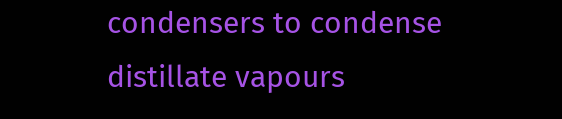condensers to condense distillate vapours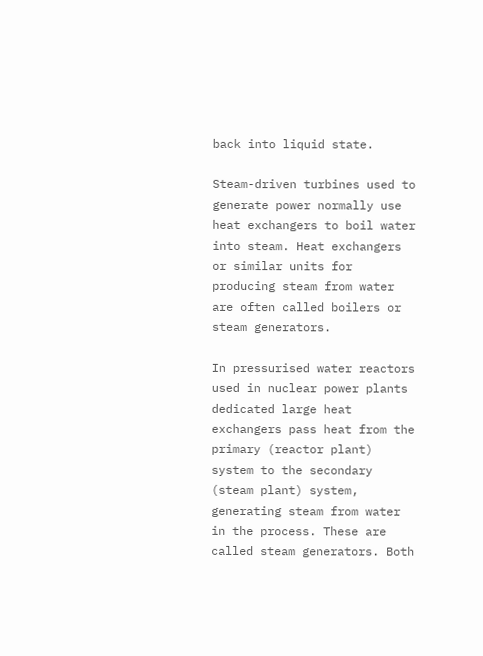back into liquid state.

Steam-driven turbines used to generate power normally use heat exchangers to boil water into steam. Heat exchangers or similar units for producing steam from water are often called boilers or steam generators.

In pressurised water reactors used in nuclear power plants dedicated large heat exchangers pass heat from the primary (reactor plant) system to the secondary (steam plant) system, generating steam from water in the process. These are called steam generators. Both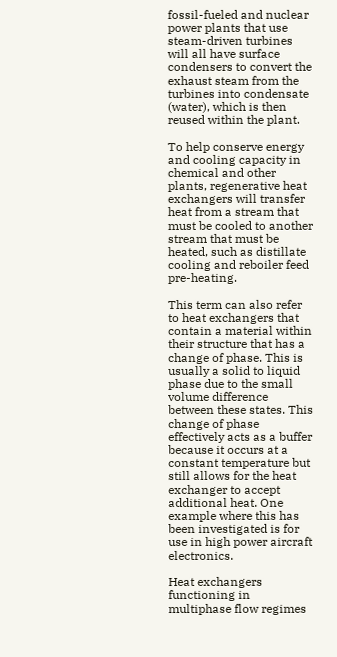fossil-fueled and nuclear power plants that use steam-driven turbines will all have surface condensers to convert the exhaust steam from the turbines into condensate (water), which is then reused within the plant.

To help conserve energy and cooling capacity in chemical and other plants, regenerative heat exchangers will transfer heat from a stream that must be cooled to another stream that must be heated, such as distillate cooling and reboiler feed pre-heating.

This term can also refer to heat exchangers that contain a material within their structure that has a change of phase. This is usually a solid to liquid phase due to the small volume difference between these states. This change of phase effectively acts as a buffer because it occurs at a constant temperature but still allows for the heat exchanger to accept additional heat. One example where this has been investigated is for use in high power aircraft electronics.

Heat exchangers functioning in multiphase flow regimes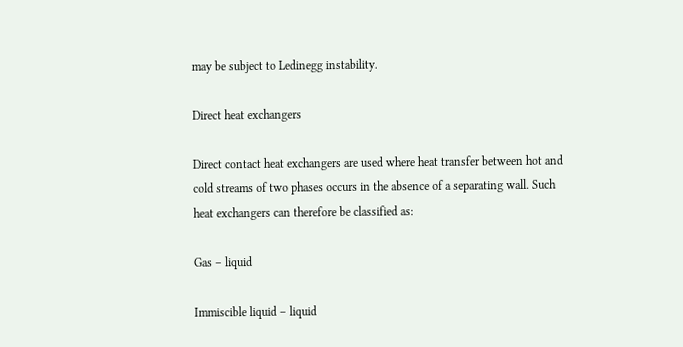may be subject to Ledinegg instability.

Direct heat exchangers

Direct contact heat exchangers are used where heat transfer between hot and cold streams of two phases occurs in the absence of a separating wall. Such heat exchangers can therefore be classified as:

Gas – liquid

Immiscible liquid – liquid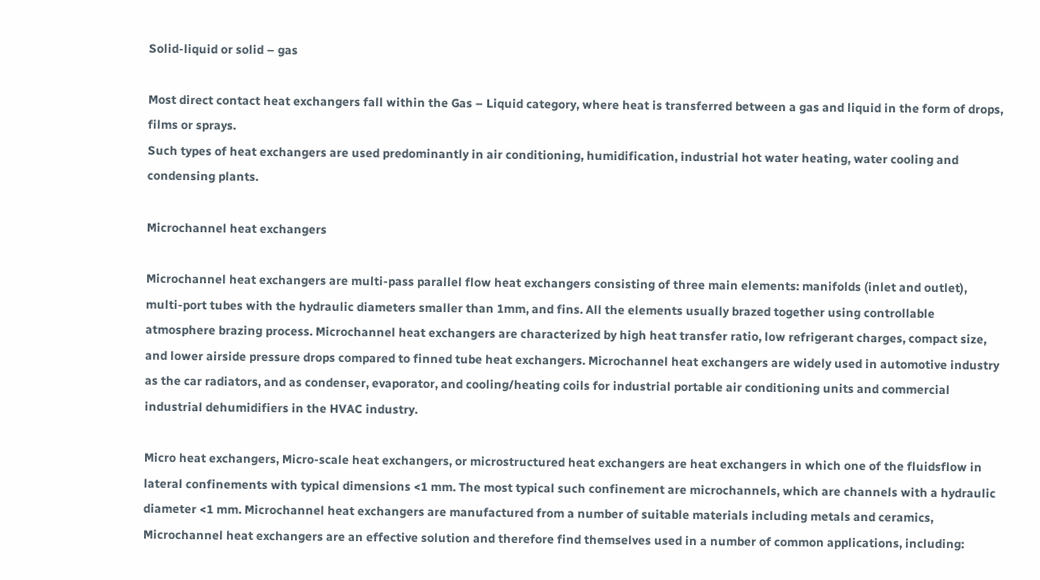Solid-liquid or solid – gas

Most direct contact heat exchangers fall within the Gas – Liquid category, where heat is transferred between a gas and liquid in the form of drops, films or sprays.
Such types of heat exchangers are used predominantly in air conditioning, humidification, industrial hot water heating, water cooling and condensing plants.

Microchannel heat exchangers

Microchannel heat exchangers are multi-pass parallel flow heat exchangers consisting of three main elements: manifolds (inlet and outlet), multi-port tubes with the hydraulic diameters smaller than 1mm, and fins. All the elements usually brazed together using controllable atmosphere brazing process. Microchannel heat exchangers are characterized by high heat transfer ratio, low refrigerant charges, compact size, and lower airside pressure drops compared to finned tube heat exchangers. Microchannel heat exchangers are widely used in automotive industry as the car radiators, and as condenser, evaporator, and cooling/heating coils for industrial portable air conditioning units and commercial industrial dehumidifiers in the HVAC industry.

Micro heat exchangers, Micro-scale heat exchangers, or microstructured heat exchangers are heat exchangers in which one of the fluidsflow in lateral confinements with typical dimensions <1 mm. The most typical such confinement are microchannels, which are channels with a hydraulic diameter <1 mm. Microchannel heat exchangers are manufactured from a number of suitable materials including metals and ceramics, Microchannel heat exchangers are an effective solution and therefore find themselves used in a number of common applications, including: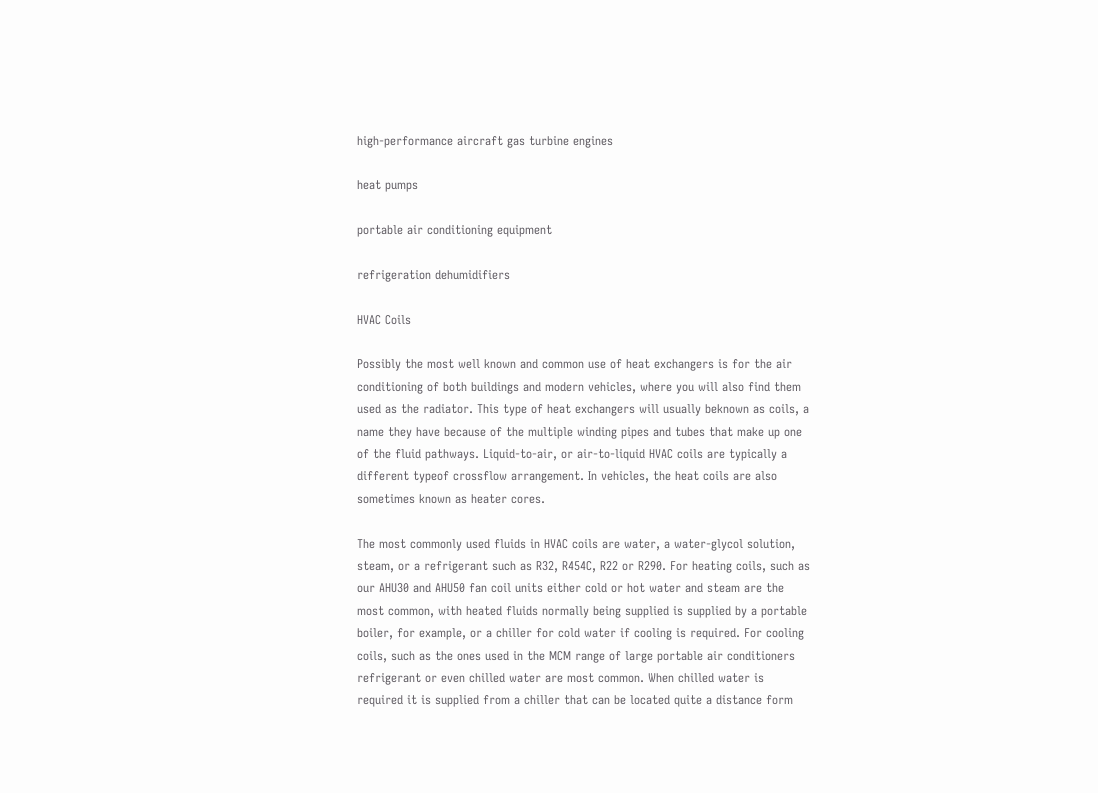high-performance aircraft gas turbine engines

heat pumps

portable air conditioning equipment

refrigeration dehumidifiers

HVAC Coils

Possibly the most well known and common use of heat exchangers is for the air conditioning of both buildings and modern vehicles, where you will also find them used as the radiator. This type of heat exchangers will usually beknown as coils, a name they have because of the multiple winding pipes and tubes that make up one of the fluid pathways. Liquid-to-air, or air-to-liquid HVAC coils are typically a different typeof crossflow arrangement. In vehicles, the heat coils are also sometimes known as heater cores.

The most commonly used fluids in HVAC coils are water, a water-glycol solution, steam, or a refrigerant such as R32, R454C, R22 or R290. For heating coils, such as our AHU30 and AHU50 fan coil units either cold or hot water and steam are the most common, with heated fluids normally being supplied is supplied by a portable boiler, for example, or a chiller for cold water if cooling is required. For cooling coils, such as the ones used in the MCM range of large portable air conditioners refrigerant or even chilled water are most common. When chilled water is required it is supplied from a chiller that can be located quite a distance form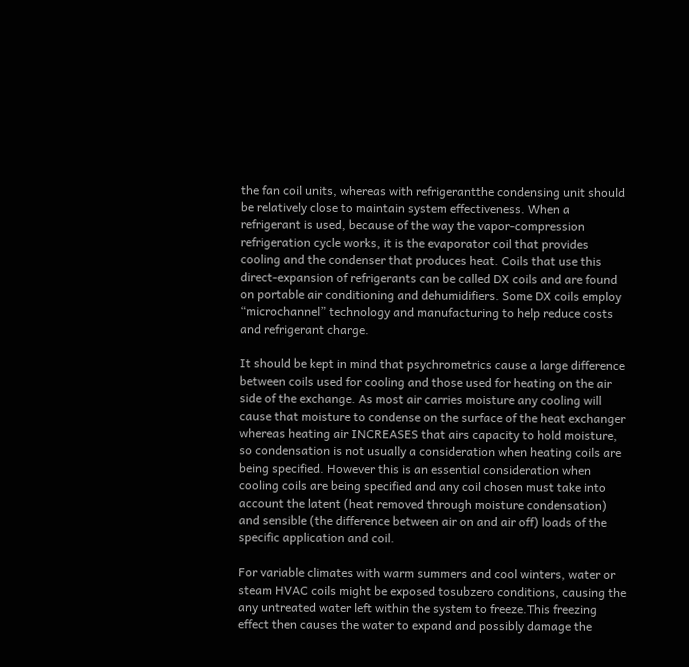the fan coil units, whereas with refrigerantthe condensing unit should be relatively close to maintain system effectiveness. When a refrigerant is used, because of the way the vapor-compression refrigeration cycle works, it is the evaporator coil that provides cooling and the condenser that produces heat. Coils that use this direct-expansion of refrigerants can be called DX coils and are found on portable air conditioning and dehumidifiers. Some DX coils employ “microchannel” technology and manufacturing to help reduce costs and refrigerant charge.

It should be kept in mind that psychrometrics cause a large difference between coils used for cooling and those used for heating on the air side of the exchange. As most air carries moisture any cooling will cause that moisture to condense on the surface of the heat exchanger whereas heating air INCREASES that airs capacity to hold moisture, so condensation is not usually a consideration when heating coils are being specified. However this is an essential consideration when cooling coils are being specified and any coil chosen must take into account the latent (heat removed through moisture condensation) and sensible (the difference between air on and air off) loads of the specific application and coil.

For variable climates with warm summers and cool winters, water or steam HVAC coils might be exposed tosubzero conditions, causing the any untreated water left within the system to freeze.This freezing effect then causes the water to expand and possibly damage the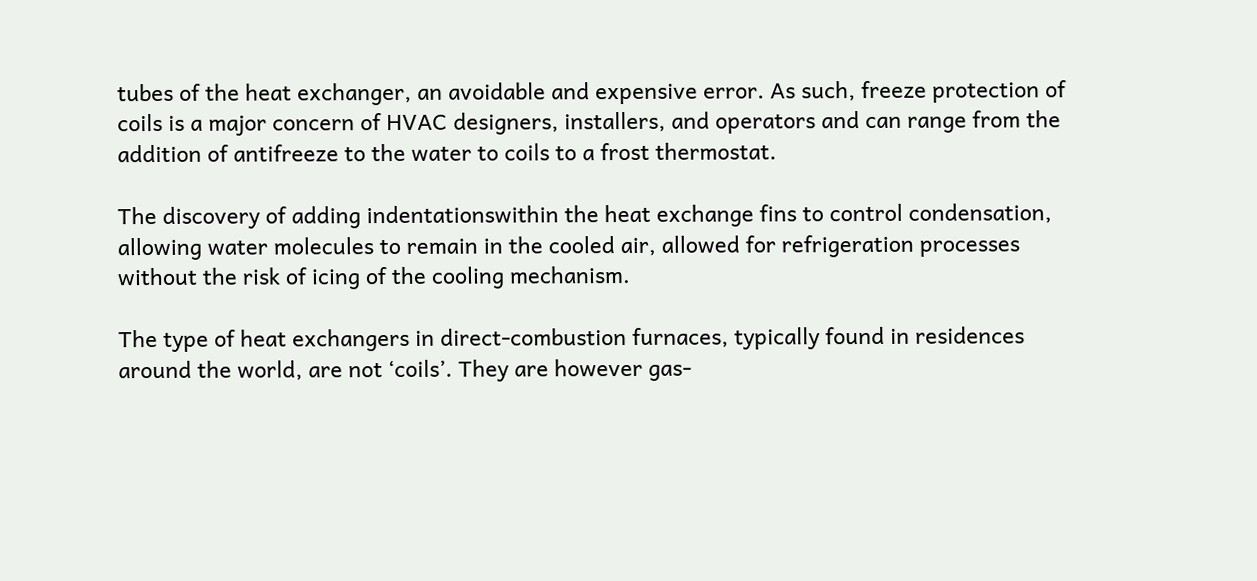tubes of the heat exchanger, an avoidable and expensive error. As such, freeze protection of coils is a major concern of HVAC designers, installers, and operators and can range from the addition of antifreeze to the water to coils to a frost thermostat.

The discovery of adding indentationswithin the heat exchange fins to control condensation, allowing water molecules to remain in the cooled air, allowed for refrigeration processes without the risk of icing of the cooling mechanism.

The type of heat exchangers in direct-combustion furnaces, typically found in residences around the world, are not ‘coils’. They are however gas-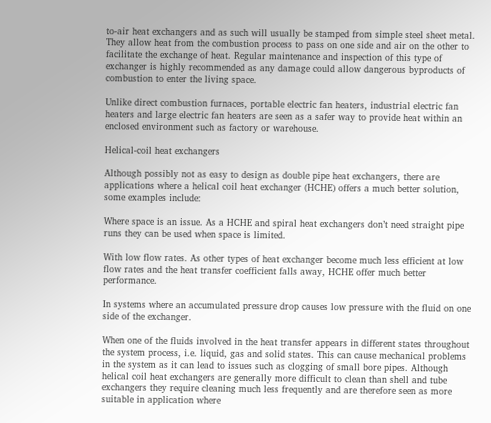to-air heat exchangers and as such will usually be stamped from simple steel sheet metal. They allow heat from the combustion process to pass on one side and air on the other to facilitate the exchange of heat. Regular maintenance and inspection of this type of exchanger is highly recommended as any damage could allow dangerous byproducts of combustion to enter the living space.

Unlike direct combustion furnaces, portable electric fan heaters, industrial electric fan heaters and large electric fan heaters are seen as a safer way to provide heat within an enclosed environment such as factory or warehouse.

Helical-coil heat exchangers

Although possibly not as easy to design as double pipe heat exchangers, there are applications where a helical coil heat exchanger (HCHE) offers a much better solution, some examples include:

Where space is an issue. As a HCHE and spiral heat exchangers don’t need straight pipe runs they can be used when space is limited.

With low flow rates. As other types of heat exchanger become much less efficient at low flow rates and the heat transfer coefficient falls away, HCHE offer much better performance.

In systems where an accumulated pressure drop causes low pressure with the fluid on one side of the exchanger.

When one of the fluids involved in the heat transfer appears in different states throughout the system process, i.e. liquid, gas and solid states. This can cause mechanical problems in the system as it can lead to issues such as clogging of small bore pipes. Although helical coil heat exchangers are generally more difficult to clean than shell and tube exchangers they require cleaning much less frequently and are therefore seen as more suitable in application where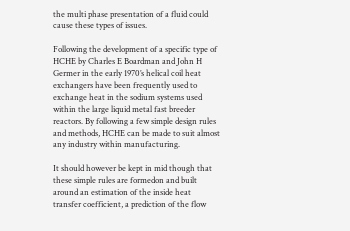the multi phase presentation of a fluid could cause these types of issues.

Following the development of a specific type of HCHE by Charles E Boardman and John H Germer in the early 1970’s helical coil heat exchangers have been frequently used to exchange heat in the sodium systems used within the large liquid metal fast breeder reactors. By following a few simple design rules and methods, HCHE can be made to suit almost any industry within manufacturing.

It should however be kept in mid though that these simple rules are formedon and built around an estimation of the inside heat transfer coefficient, a prediction of the flow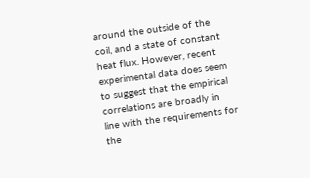around the outside of the coil, and a state of constant heat flux. However, recent experimental data does seem to suggest that the empirical correlations are broadly in line with the requirements for the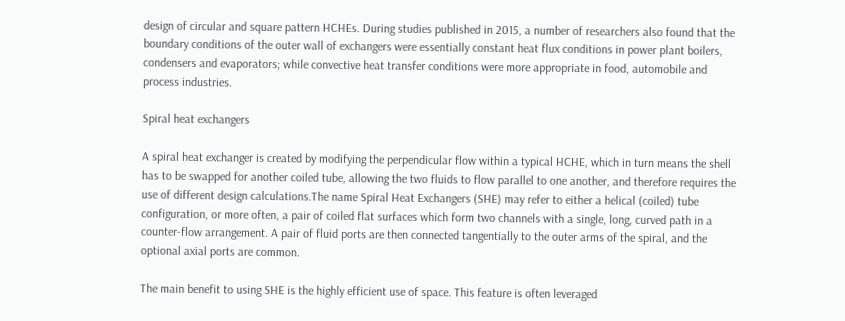design of circular and square pattern HCHEs. During studies published in 2015, a number of researchers also found that the boundary conditions of the outer wall of exchangers were essentially constant heat flux conditions in power plant boilers, condensers and evaporators; while convective heat transfer conditions were more appropriate in food, automobile and process industries.

Spiral heat exchangers

A spiral heat exchanger is created by modifying the perpendicular flow within a typical HCHE, which in turn means the shell has to be swapped for another coiled tube, allowing the two fluids to flow parallel to one another, and therefore requires the use of different design calculations.The name Spiral Heat Exchangers (SHE) may refer to either a helical (coiled) tube configuration, or more often, a pair of coiled flat surfaces which form two channels with a single, long, curved path in a counter-flow arrangement. A pair of fluid ports are then connected tangentially to the outer arms of the spiral, and the optional axial ports are common.

The main benefit to using SHE is the highly efficient use of space. This feature is often leveraged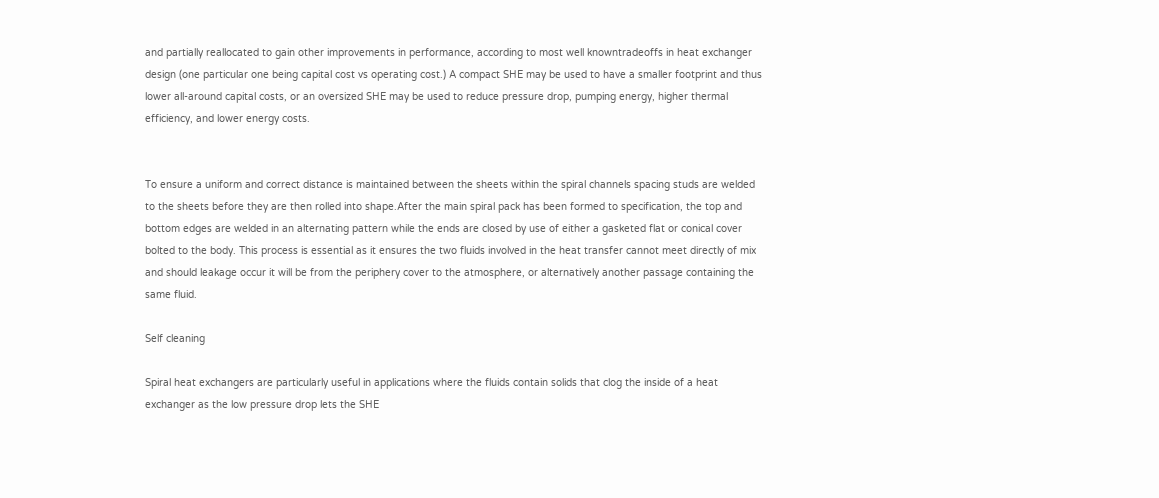and partially reallocated to gain other improvements in performance, according to most well knowntradeoffs in heat exchanger design (one particular one being capital cost vs operating cost.) A compact SHE may be used to have a smaller footprint and thus lower all-around capital costs, or an oversized SHE may be used to reduce pressure drop, pumping energy, higher thermal efficiency, and lower energy costs.


To ensure a uniform and correct distance is maintained between the sheets within the spiral channels spacing studs are welded to the sheets before they are then rolled into shape.After the main spiral pack has been formed to specification, the top and bottom edges are welded in an alternating pattern while the ends are closed by use of either a gasketed flat or conical cover bolted to the body. This process is essential as it ensures the two fluids involved in the heat transfer cannot meet directly of mix and should leakage occur it will be from the periphery cover to the atmosphere, or alternatively another passage containing the same fluid.

Self cleaning

Spiral heat exchangers are particularly useful in applications where the fluids contain solids that clog the inside of a heat exchanger as the low pressure drop lets the SHE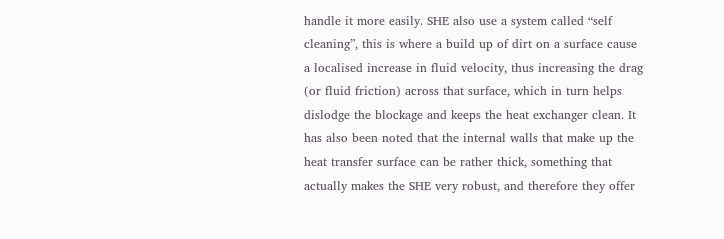handle it more easily. SHE also use a system called “self cleaning”, this is where a build up of dirt on a surface cause a localised increase in fluid velocity, thus increasing the drag (or fluid friction) across that surface, which in turn helps dislodge the blockage and keeps the heat exchanger clean. It has also been noted that the internal walls that make up the heat transfer surface can be rather thick, something that actually makes the SHE very robust, and therefore they offer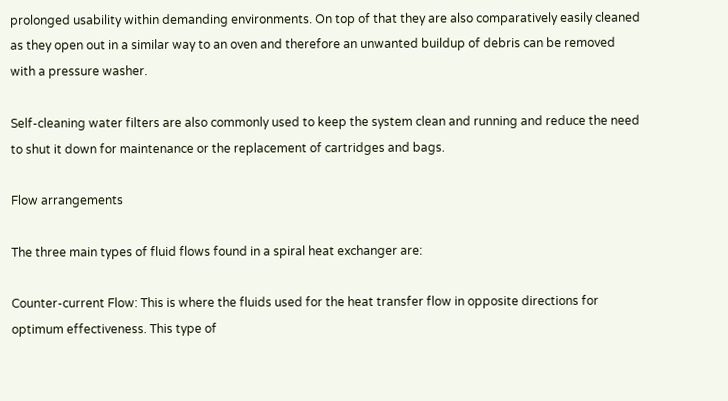prolonged usability within demanding environments. On top of that they are also comparatively easily cleaned as they open out in a similar way to an oven and therefore an unwanted buildup of debris can be removed with a pressure washer.

Self-cleaning water filters are also commonly used to keep the system clean and running and reduce the need to shut it down for maintenance or the replacement of cartridges and bags.

Flow arrangements

The three main types of fluid flows found in a spiral heat exchanger are:

Counter-current Flow: This is where the fluids used for the heat transfer flow in opposite directions for optimum effectiveness. This type of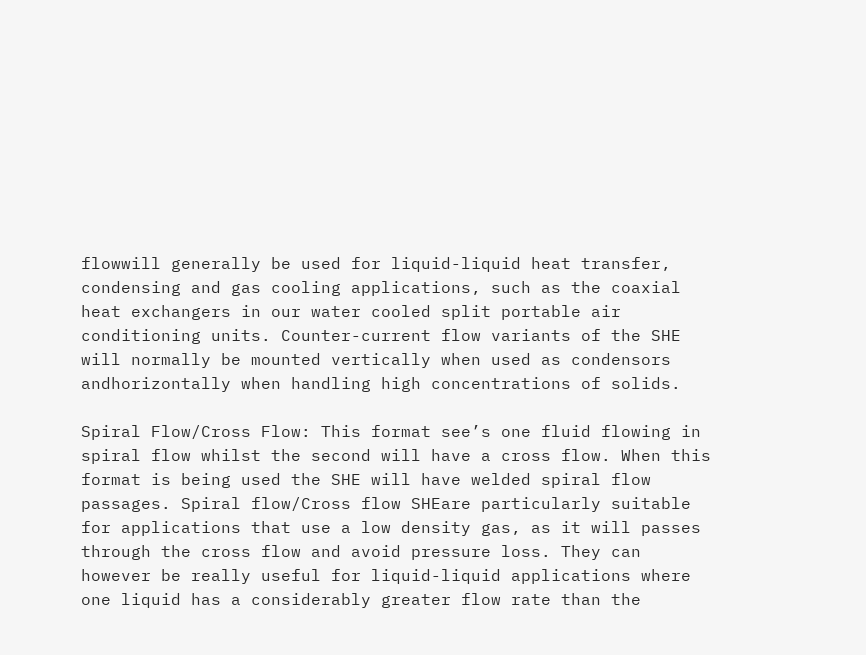flowwill generally be used for liquid-liquid heat transfer, condensing and gas cooling applications, such as the coaxial heat exchangers in our water cooled split portable air conditioning units. Counter-current flow variants of the SHE will normally be mounted vertically when used as condensors andhorizontally when handling high concentrations of solids.

Spiral Flow/Cross Flow: This format see’s one fluid flowing in spiral flow whilst the second will have a cross flow. When this format is being used the SHE will have welded spiral flow passages. Spiral flow/Cross flow SHEare particularly suitable for applications that use a low density gas, as it will passes through the cross flow and avoid pressure loss. They can however be really useful for liquid-liquid applications where one liquid has a considerably greater flow rate than the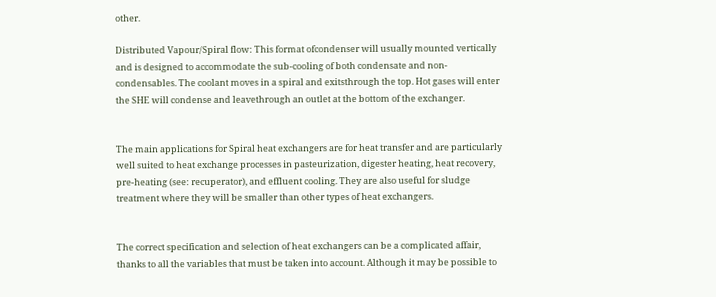other.

Distributed Vapour/Spiral flow: This format ofcondenser will usually mounted vertically and is designed to accommodate the sub-cooling of both condensate and non-condensables. The coolant moves in a spiral and exitsthrough the top. Hot gases will enter the SHE will condense and leavethrough an outlet at the bottom of the exchanger.


The main applications for Spiral heat exchangers are for heat transfer and are particularly well suited to heat exchange processes in pasteurization, digester heating, heat recovery, pre-heating (see: recuperator), and effluent cooling. They are also useful for sludge treatment where they will be smaller than other types of heat exchangers.


The correct specification and selection of heat exchangers can be a complicated affair, thanks to all the variables that must be taken into account. Although it may be possible to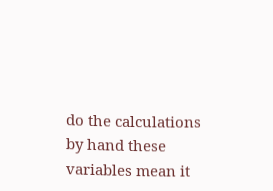do the calculations by hand these variables mean it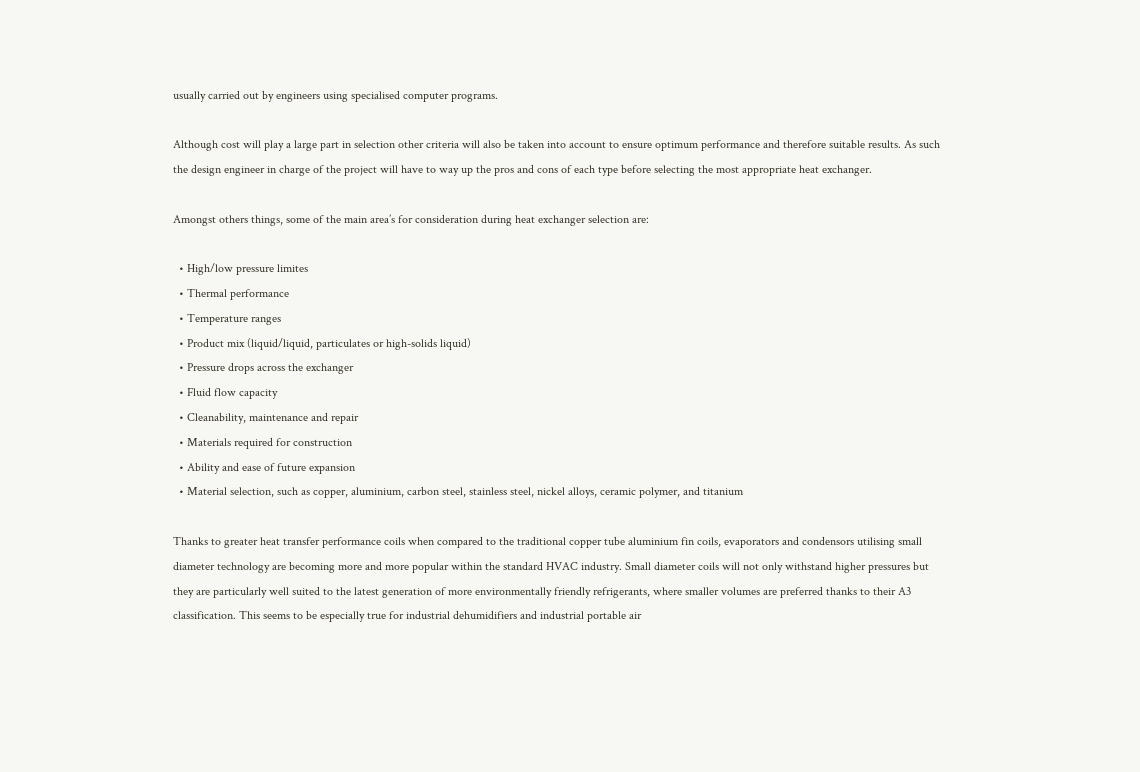usually carried out by engineers using specialised computer programs.

Although cost will play a large part in selection other criteria will also be taken into account to ensure optimum performance and therefore suitable results. As such the design engineer in charge of the project will have to way up the pros and cons of each type before selecting the most appropriate heat exchanger.

Amongst others things, some of the main area’s for consideration during heat exchanger selection are:

  • High/low pressure limites
  • Thermal performance
  • Temperature ranges
  • Product mix (liquid/liquid, particulates or high-solids liquid)
  • Pressure drops across the exchanger
  • Fluid flow capacity
  • Cleanability, maintenance and repair
  • Materials required for construction
  • Ability and ease of future expansion
  • Material selection, such as copper, aluminium, carbon steel, stainless steel, nickel alloys, ceramic polymer, and titanium

Thanks to greater heat transfer performance coils when compared to the traditional copper tube aluminium fin coils, evaporators and condensors utilising small diameter technology are becoming more and more popular within the standard HVAC industry. Small diameter coils will not only withstand higher pressures but they are particularly well suited to the latest generation of more environmentally friendly refrigerants, where smaller volumes are preferred thanks to their A3 classification. This seems to be especially true for industrial dehumidifiers and industrial portable air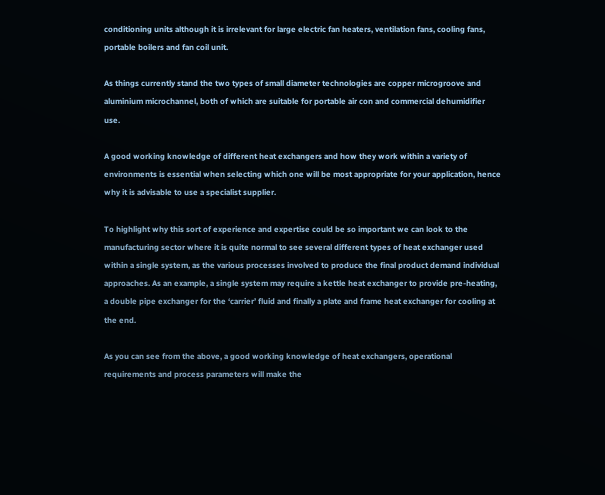conditioning units although it is irrelevant for large electric fan heaters, ventilation fans, cooling fans, portable boilers and fan coil unit.

As things currently stand the two types of small diameter technologies are copper microgroove and aluminium microchannel, both of which are suitable for portable air con and commercial dehumidifier use.

A good working knowledge of different heat exchangers and how they work within a variety of environments is essential when selecting which one will be most appropriate for your application, hence why it is advisable to use a specialist supplier.

To highlight why this sort of experience and expertise could be so important we can look to the manufacturing sector where it is quite normal to see several different types of heat exchanger used within a single system, as the various processes involved to produce the final product demand individual approaches. As an example, a single system may require a kettle heat exchanger to provide pre-heating, a double pipe exchanger for the ‘carrier’ fluid and finally a plate and frame heat exchanger for cooling at the end.

As you can see from the above, a good working knowledge of heat exchangers, operational requirements and process parameters will make the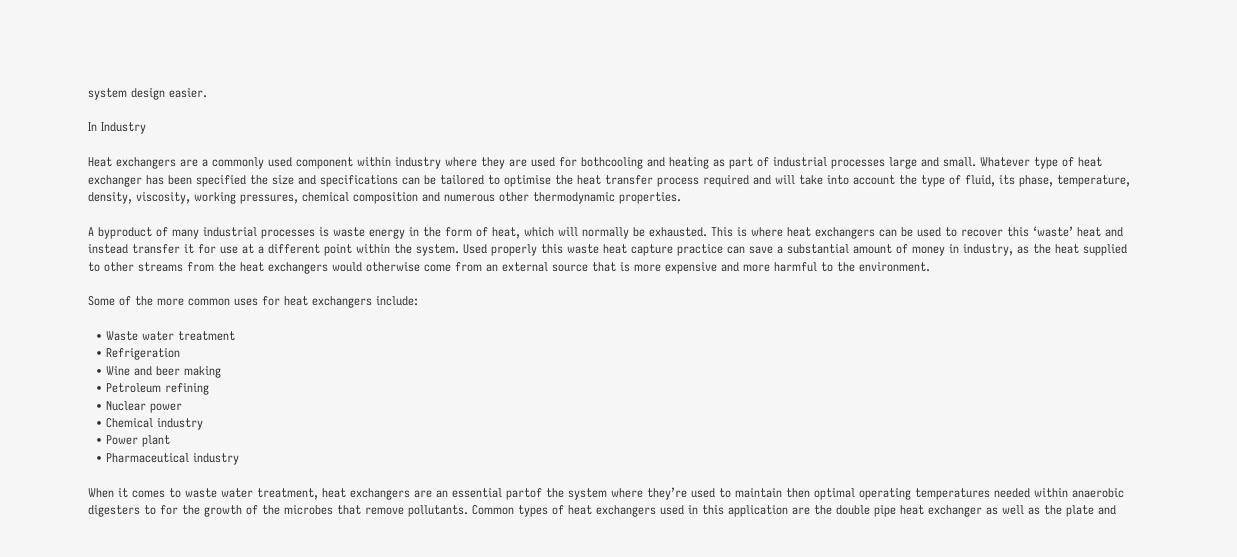system design easier.

In Industry

Heat exchangers are a commonly used component within industry where they are used for bothcooling and heating as part of industrial processes large and small. Whatever type of heat exchanger has been specified the size and specifications can be tailored to optimise the heat transfer process required and will take into account the type of fluid, its phase, temperature, density, viscosity, working pressures, chemical composition and numerous other thermodynamic properties.

A byproduct of many industrial processes is waste energy in the form of heat, which will normally be exhausted. This is where heat exchangers can be used to recover this ‘waste’ heat and instead transfer it for use at a different point within the system. Used properly this waste heat capture practice can save a substantial amount of money in industry, as the heat supplied to other streams from the heat exchangers would otherwise come from an external source that is more expensive and more harmful to the environment.

Some of the more common uses for heat exchangers include:

  • Waste water treatment
  • Refrigeration
  • Wine and beer making
  • Petroleum refining
  • Nuclear power
  • Chemical industry
  • Power plant
  • Pharmaceutical industry

When it comes to waste water treatment, heat exchangers are an essential partof the system where they’re used to maintain then optimal operating temperatures needed within anaerobic digesters to for the growth of the microbes that remove pollutants. Common types of heat exchangers used in this application are the double pipe heat exchanger as well as the plate and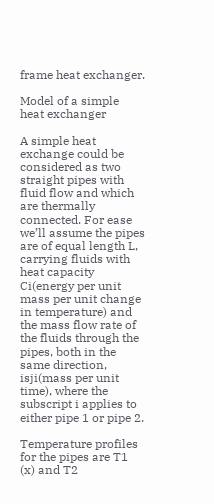frame heat exchanger.

Model of a simple heat exchanger

A simple heat exchange could be considered as two straight pipes with fluid flow and which are thermally connected. For ease we’ll assume the pipes are of equal length L, carrying fluids with heat capacity Ci(energy per unit mass per unit change in temperature) and the mass flow rate of the fluids through the pipes, both in the same direction, isji(mass per unit time), where the subscript i applies to either pipe 1 or pipe 2.

Temperature profiles for the pipes are T1 (x) and T2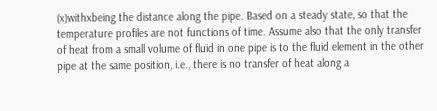(x)withxbeing the distance along the pipe. Based on a steady state, so that the temperature profiles are not functions of time. Assume also that the only transfer of heat from a small volume of fluid in one pipe is to the fluid element in the other pipe at the same position, i.e., there is no transfer of heat along a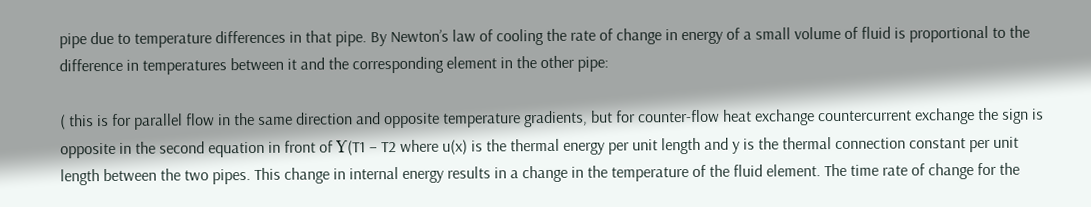pipe due to temperature differences in that pipe. By Newton’s law of cooling the rate of change in energy of a small volume of fluid is proportional to the difference in temperatures between it and the corresponding element in the other pipe:

( this is for parallel flow in the same direction and opposite temperature gradients, but for counter-flow heat exchange countercurrent exchange the sign is opposite in the second equation in front of ϒ(T1 – T2 where u(x) is the thermal energy per unit length and y is the thermal connection constant per unit length between the two pipes. This change in internal energy results in a change in the temperature of the fluid element. The time rate of change for the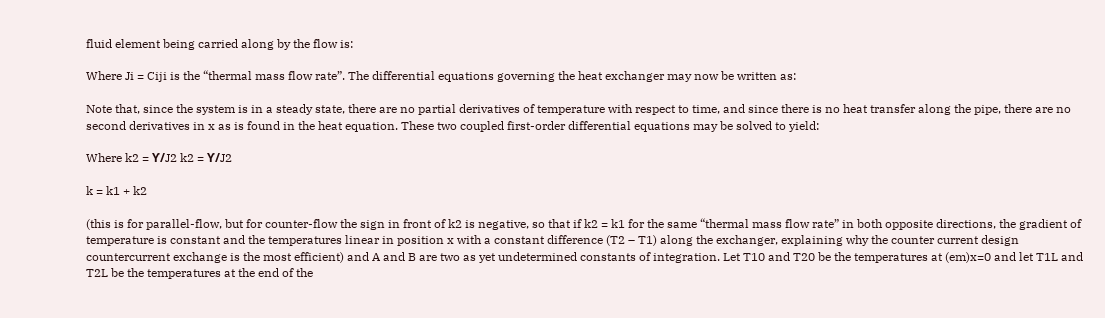fluid element being carried along by the flow is:

Where Ji = Ciji is the “thermal mass flow rate”. The differential equations governing the heat exchanger may now be written as:

Note that, since the system is in a steady state, there are no partial derivatives of temperature with respect to time, and since there is no heat transfer along the pipe, there are no second derivatives in x as is found in the heat equation. These two coupled first-order differential equations may be solved to yield:

Where k2 = ϒ/J2 k2 = ϒ/J2

k = k1 + k2

(this is for parallel-flow, but for counter-flow the sign in front of k2 is negative, so that if k2 = k1 for the same “thermal mass flow rate” in both opposite directions, the gradient of temperature is constant and the temperatures linear in position x with a constant difference (T2 – T1) along the exchanger, explaining why the counter current design countercurrent exchange is the most efficient) and A and B are two as yet undetermined constants of integration. Let T10 and T20 be the temperatures at (em)x=0 and let T1L and T2L be the temperatures at the end of the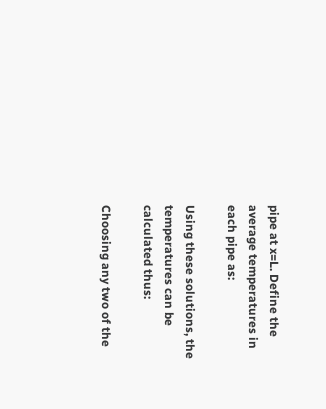pipe at x=L. Define the average temperatures in each pipe as:

Using these solutions, the temperatures can be calculated thus:

Choosing any two of the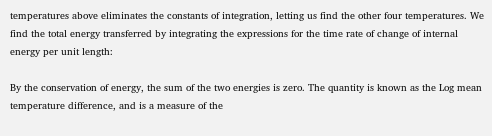temperatures above eliminates the constants of integration, letting us find the other four temperatures. We find the total energy transferred by integrating the expressions for the time rate of change of internal energy per unit length:

By the conservation of energy, the sum of the two energies is zero. The quantity is known as the Log mean temperature difference, and is a measure of the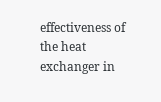effectiveness of the heat exchanger in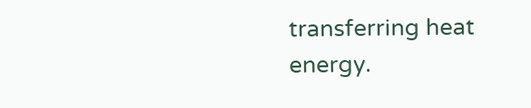transferring heat energy.